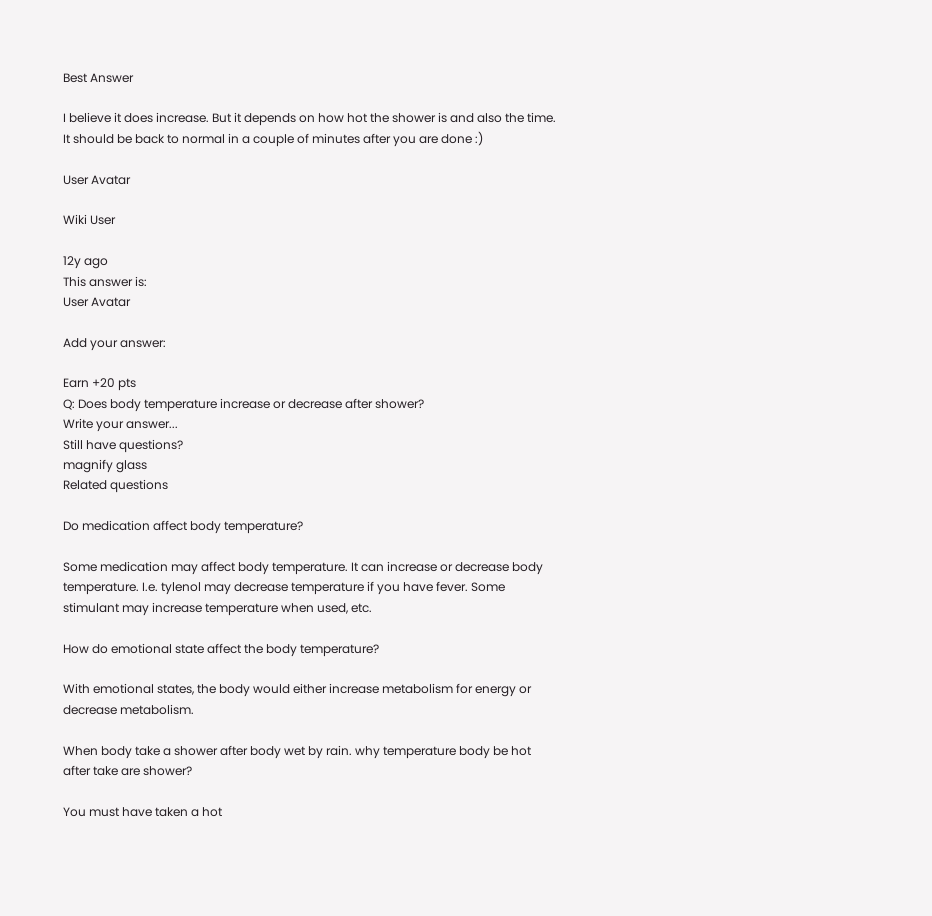Best Answer

I believe it does increase. But it depends on how hot the shower is and also the time. It should be back to normal in a couple of minutes after you are done :)

User Avatar

Wiki User

12y ago
This answer is:
User Avatar

Add your answer:

Earn +20 pts
Q: Does body temperature increase or decrease after shower?
Write your answer...
Still have questions?
magnify glass
Related questions

Do medication affect body temperature?

Some medication may affect body temperature. It can increase or decrease body temperature. I.e. tylenol may decrease temperature if you have fever. Some stimulant may increase temperature when used, etc.

How do emotional state affect the body temperature?

With emotional states, the body would either increase metabolism for energy or decrease metabolism.

When body take a shower after body wet by rain. why temperature body be hot after take are shower?

You must have taken a hot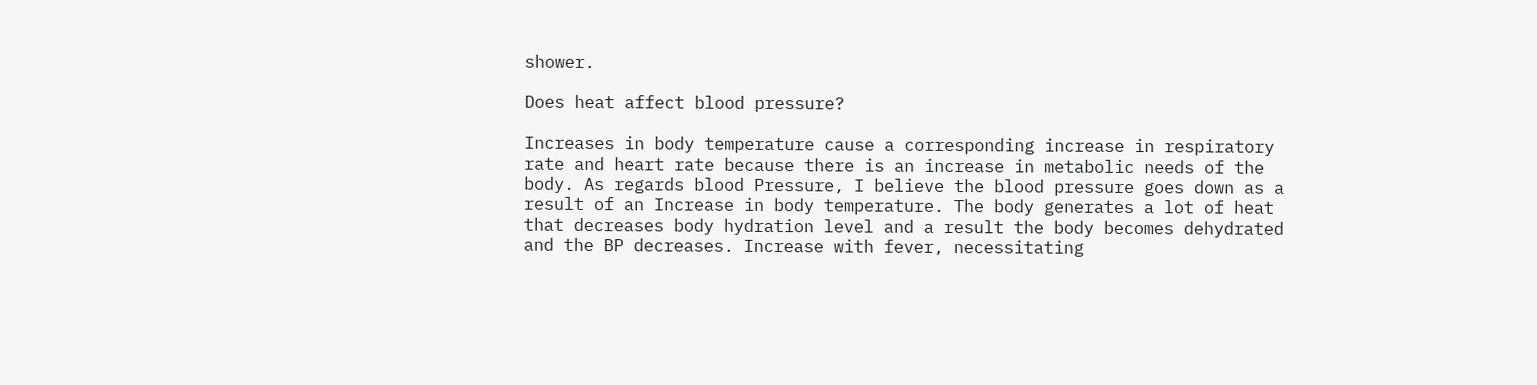shower.

Does heat affect blood pressure?

Increases in body temperature cause a corresponding increase in respiratory rate and heart rate because there is an increase in metabolic needs of the body. As regards blood Pressure, I believe the blood pressure goes down as a result of an Increase in body temperature. The body generates a lot of heat that decreases body hydration level and a result the body becomes dehydrated and the BP decreases. Increase with fever, necessitating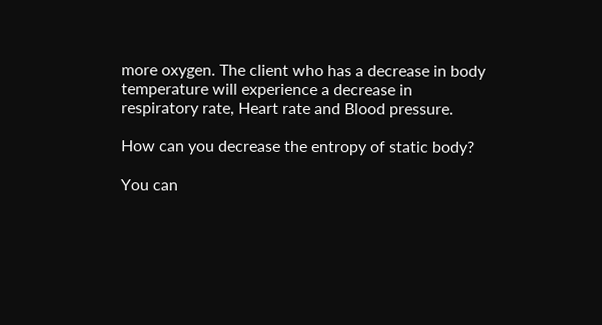more oxygen. The client who has a decrease in body temperature will experience a decrease in respiratory rate, Heart rate and Blood pressure.

How can you decrease the entropy of static body?

You can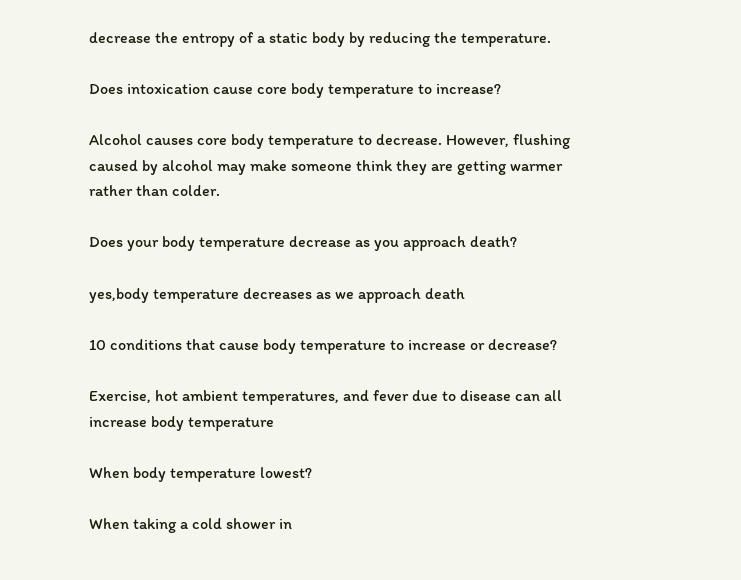decrease the entropy of a static body by reducing the temperature.

Does intoxication cause core body temperature to increase?

Alcohol causes core body temperature to decrease. However, flushing caused by alcohol may make someone think they are getting warmer rather than colder.

Does your body temperature decrease as you approach death?

yes,body temperature decreases as we approach death

10 conditions that cause body temperature to increase or decrease?

Exercise, hot ambient temperatures, and fever due to disease can all increase body temperature

When body temperature lowest?

When taking a cold shower in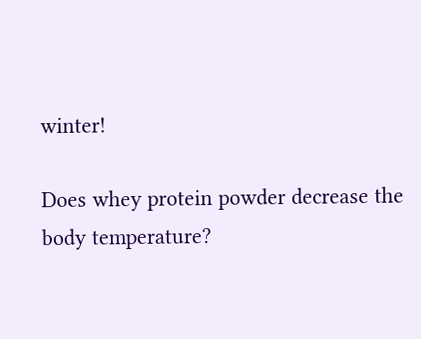winter!

Does whey protein powder decrease the body temperature?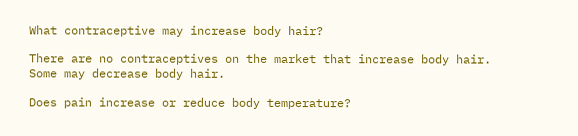What contraceptive may increase body hair?

There are no contraceptives on the market that increase body hair. Some may decrease body hair.

Does pain increase or reduce body temperature?